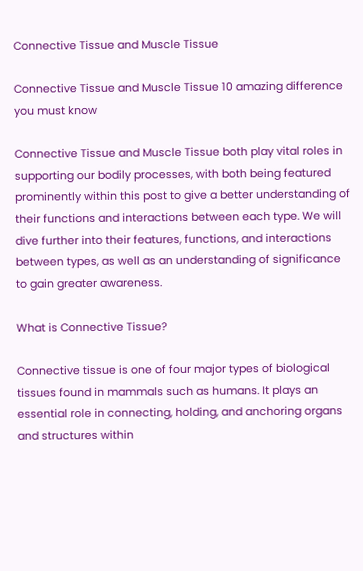Connective Tissue and Muscle Tissue

Connective Tissue and Muscle Tissue 10 amazing difference you must know

Connective Tissue and Muscle Tissue both play vital roles in supporting our bodily processes, with both being featured prominently within this post to give a better understanding of their functions and interactions between each type. We will dive further into their features, functions, and interactions between types, as well as an understanding of significance to gain greater awareness.

What is Connective Tissue?

Connective tissue is one of four major types of biological tissues found in mammals such as humans. It plays an essential role in connecting, holding, and anchoring organs and structures within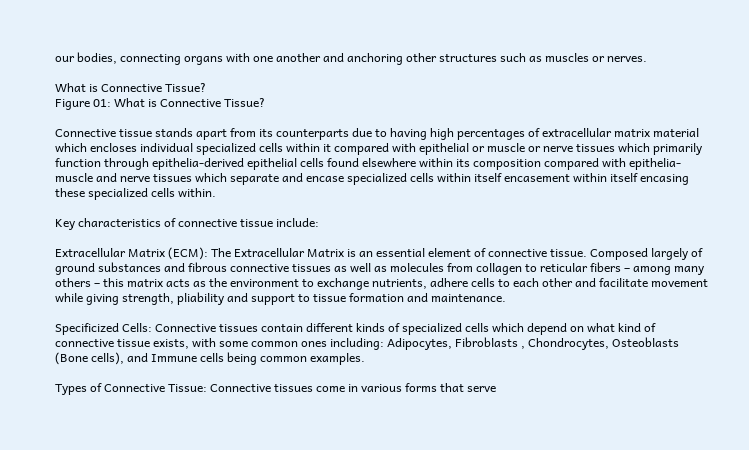our bodies, connecting organs with one another and anchoring other structures such as muscles or nerves.

What is Connective Tissue?
Figure 01: What is Connective Tissue?

Connective tissue stands apart from its counterparts due to having high percentages of extracellular matrix material which encloses individual specialized cells within it compared with epithelial or muscle or nerve tissues which primarily function through epithelia-derived epithelial cells found elsewhere within its composition compared with epithelia-muscle and nerve tissues which separate and encase specialized cells within itself encasement within itself encasing these specialized cells within.

Key characteristics of connective tissue include:

Extracellular Matrix (ECM): The Extracellular Matrix is an essential element of connective tissue. Composed largely of ground substances and fibrous connective tissues as well as molecules from collagen to reticular fibers – among many others – this matrix acts as the environment to exchange nutrients, adhere cells to each other and facilitate movement while giving strength, pliability and support to tissue formation and maintenance.

Specificized Cells: Connective tissues contain different kinds of specialized cells which depend on what kind of connective tissue exists, with some common ones including: Adipocytes, Fibroblasts , Chondrocytes, Osteoblasts (Bone cells), and Immune cells being common examples.

Types of Connective Tissue: Connective tissues come in various forms that serve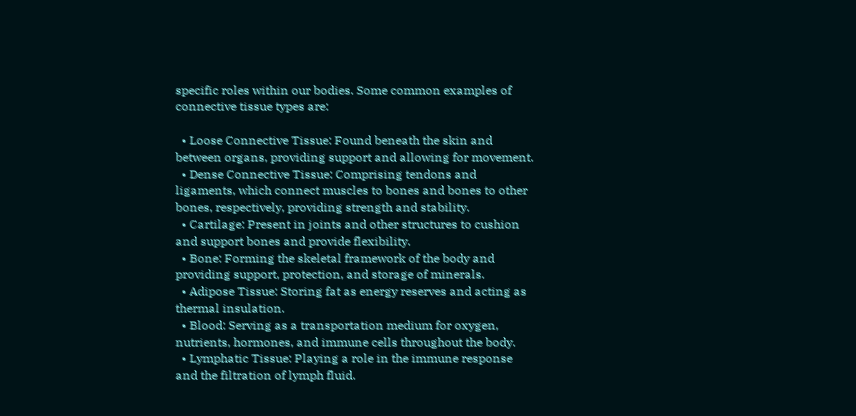specific roles within our bodies. Some common examples of connective tissue types are:

  • Loose Connective Tissue: Found beneath the skin and between organs, providing support and allowing for movement.
  • Dense Connective Tissue: Comprising tendons and ligaments, which connect muscles to bones and bones to other bones, respectively, providing strength and stability.
  • Cartilage: Present in joints and other structures to cushion and support bones and provide flexibility.
  • Bone: Forming the skeletal framework of the body and providing support, protection, and storage of minerals.
  • Adipose Tissue: Storing fat as energy reserves and acting as thermal insulation.
  • Blood: Serving as a transportation medium for oxygen, nutrients, hormones, and immune cells throughout the body.
  • Lymphatic Tissue: Playing a role in the immune response and the filtration of lymph fluid.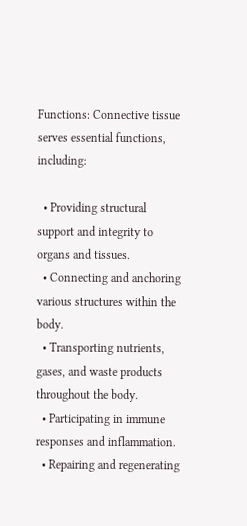Functions: Connective tissue serves essential functions, including:

  • Providing structural support and integrity to organs and tissues.
  • Connecting and anchoring various structures within the body.
  • Transporting nutrients, gases, and waste products throughout the body.
  • Participating in immune responses and inflammation.
  • Repairing and regenerating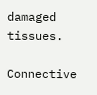damaged tissues.

Connective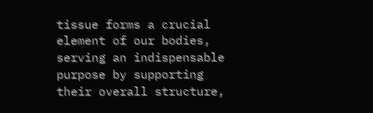tissue forms a crucial element of our bodies, serving an indispensable purpose by supporting their overall structure,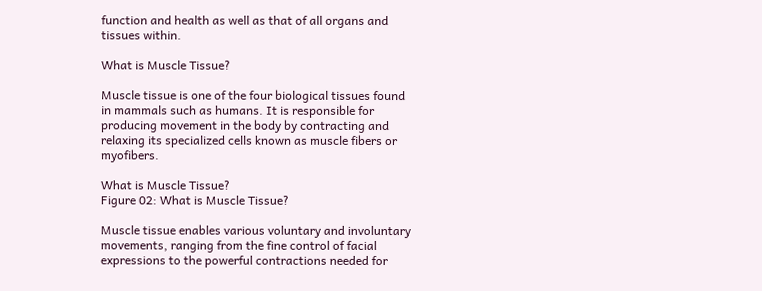function and health as well as that of all organs and tissues within.

What is Muscle Tissue?

Muscle tissue is one of the four biological tissues found in mammals such as humans. It is responsible for producing movement in the body by contracting and relaxing its specialized cells known as muscle fibers or myofibers.

What is Muscle Tissue?
Figure 02: What is Muscle Tissue?

Muscle tissue enables various voluntary and involuntary movements, ranging from the fine control of facial expressions to the powerful contractions needed for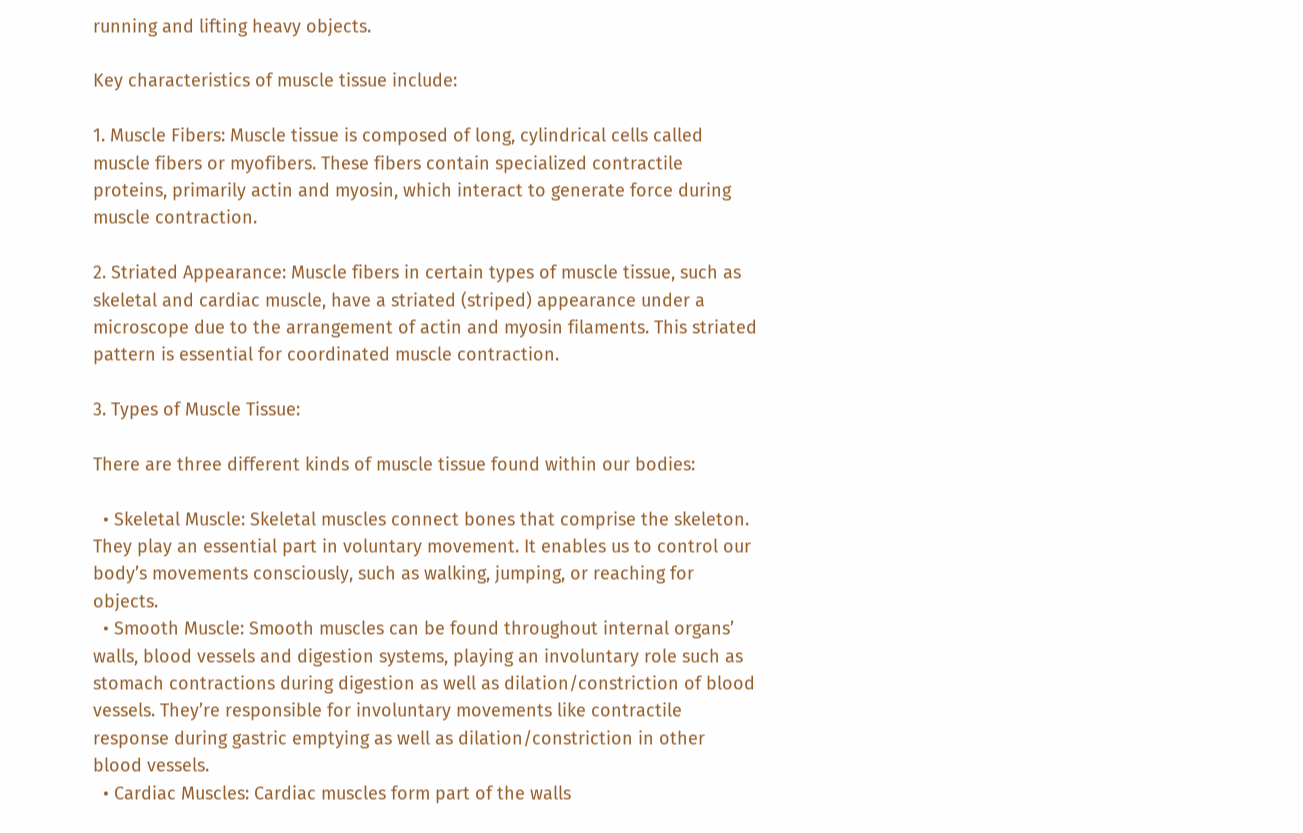running and lifting heavy objects.

Key characteristics of muscle tissue include:

1. Muscle Fibers: Muscle tissue is composed of long, cylindrical cells called muscle fibers or myofibers. These fibers contain specialized contractile proteins, primarily actin and myosin, which interact to generate force during muscle contraction.

2. Striated Appearance: Muscle fibers in certain types of muscle tissue, such as skeletal and cardiac muscle, have a striated (striped) appearance under a microscope due to the arrangement of actin and myosin filaments. This striated pattern is essential for coordinated muscle contraction.

3. Types of Muscle Tissue:

There are three different kinds of muscle tissue found within our bodies:

  • Skeletal Muscle: Skeletal muscles connect bones that comprise the skeleton. They play an essential part in voluntary movement. It enables us to control our body’s movements consciously, such as walking, jumping, or reaching for objects.
  • Smooth Muscle: Smooth muscles can be found throughout internal organs’ walls, blood vessels and digestion systems, playing an involuntary role such as stomach contractions during digestion as well as dilation/constriction of blood vessels. They’re responsible for involuntary movements like contractile response during gastric emptying as well as dilation/constriction in other blood vessels.
  • Cardiac Muscles: Cardiac muscles form part of the walls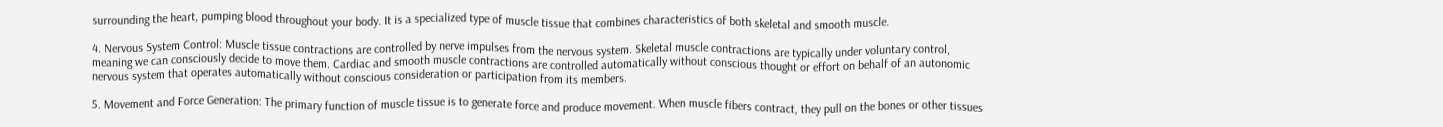surrounding the heart, pumping blood throughout your body. It is a specialized type of muscle tissue that combines characteristics of both skeletal and smooth muscle.

4. Nervous System Control: Muscle tissue contractions are controlled by nerve impulses from the nervous system. Skeletal muscle contractions are typically under voluntary control, meaning we can consciously decide to move them. Cardiac and smooth muscle contractions are controlled automatically without conscious thought or effort on behalf of an autonomic nervous system that operates automatically without conscious consideration or participation from its members.

5. Movement and Force Generation: The primary function of muscle tissue is to generate force and produce movement. When muscle fibers contract, they pull on the bones or other tissues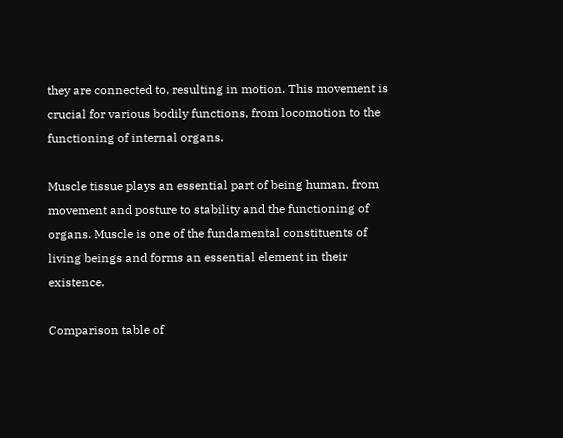they are connected to, resulting in motion. This movement is crucial for various bodily functions, from locomotion to the functioning of internal organs.

Muscle tissue plays an essential part of being human, from movement and posture to stability and the functioning of organs. Muscle is one of the fundamental constituents of living beings and forms an essential element in their existence.

Comparison table of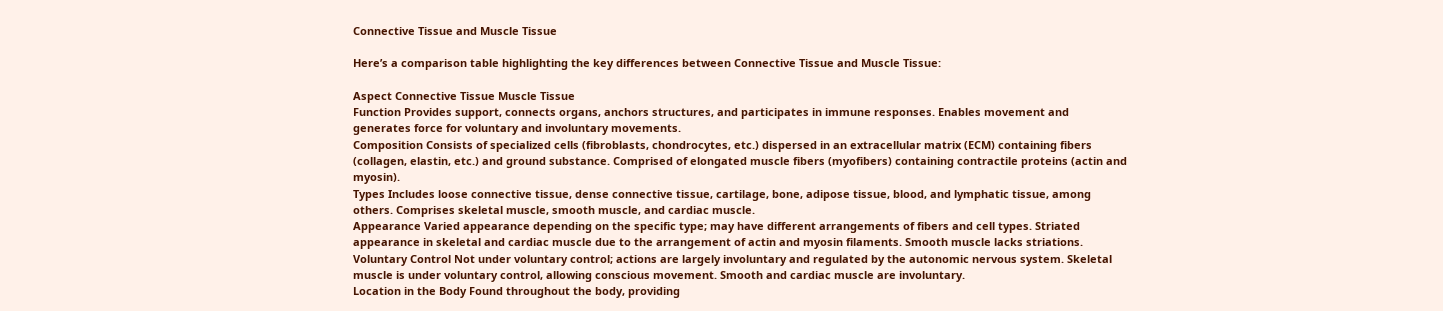Connective Tissue and Muscle Tissue

Here’s a comparison table highlighting the key differences between Connective Tissue and Muscle Tissue:

Aspect Connective Tissue Muscle Tissue
Function Provides support, connects organs, anchors structures, and participates in immune responses. Enables movement and generates force for voluntary and involuntary movements.
Composition Consists of specialized cells (fibroblasts, chondrocytes, etc.) dispersed in an extracellular matrix (ECM) containing fibers (collagen, elastin, etc.) and ground substance. Comprised of elongated muscle fibers (myofibers) containing contractile proteins (actin and myosin).
Types Includes loose connective tissue, dense connective tissue, cartilage, bone, adipose tissue, blood, and lymphatic tissue, among others. Comprises skeletal muscle, smooth muscle, and cardiac muscle.
Appearance Varied appearance depending on the specific type; may have different arrangements of fibers and cell types. Striated appearance in skeletal and cardiac muscle due to the arrangement of actin and myosin filaments. Smooth muscle lacks striations.
Voluntary Control Not under voluntary control; actions are largely involuntary and regulated by the autonomic nervous system. Skeletal muscle is under voluntary control, allowing conscious movement. Smooth and cardiac muscle are involuntary.
Location in the Body Found throughout the body, providing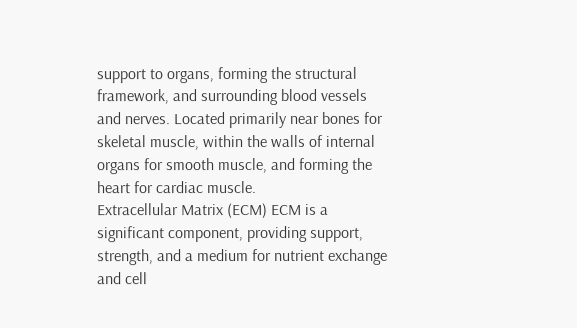support to organs, forming the structural framework, and surrounding blood vessels and nerves. Located primarily near bones for skeletal muscle, within the walls of internal organs for smooth muscle, and forming the heart for cardiac muscle.
Extracellular Matrix (ECM) ECM is a significant component, providing support, strength, and a medium for nutrient exchange and cell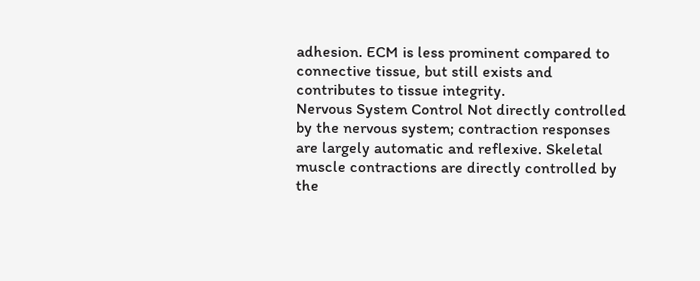adhesion. ECM is less prominent compared to connective tissue, but still exists and contributes to tissue integrity.
Nervous System Control Not directly controlled by the nervous system; contraction responses are largely automatic and reflexive. Skeletal muscle contractions are directly controlled by the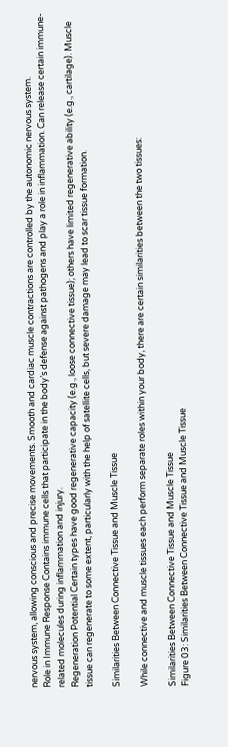nervous system, allowing conscious and precise movements. Smooth and cardiac muscle contractions are controlled by the autonomic nervous system.
Role in Immune Response Contains immune cells that participate in the body’s defense against pathogens and play a role in inflammation. Can release certain immune-related molecules during inflammation and injury.
Regeneration Potential Certain types have good regenerative capacity (e.g., loose connective tissue); others have limited regenerative ability (e.g., cartilage). Muscle tissue can regenerate to some extent, particularly with the help of satellite cells, but severe damage may lead to scar tissue formation.

Similarities Between Connective Tissue and Muscle Tissue

While connective and muscle tissues each perform separate roles within your body, there are certain similarities between the two tissues:

Similarities Between Connective Tissue and Muscle Tissue
Figure 03: Similarities Between Connective Tissue and Muscle Tissue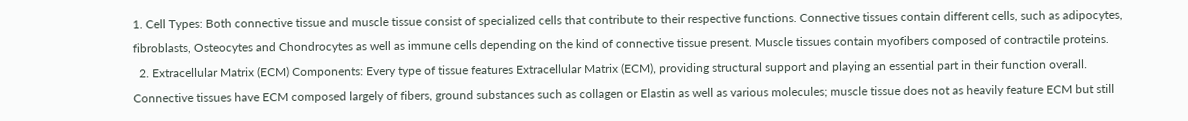1. Cell Types: Both connective tissue and muscle tissue consist of specialized cells that contribute to their respective functions. Connective tissues contain different cells, such as adipocytes, fibroblasts, Osteocytes and Chondrocytes as well as immune cells depending on the kind of connective tissue present. Muscle tissues contain myofibers composed of contractile proteins.
  2. Extracellular Matrix (ECM) Components: Every type of tissue features Extracellular Matrix (ECM), providing structural support and playing an essential part in their function overall. Connective tissues have ECM composed largely of fibers, ground substances such as collagen or Elastin as well as various molecules; muscle tissue does not as heavily feature ECM but still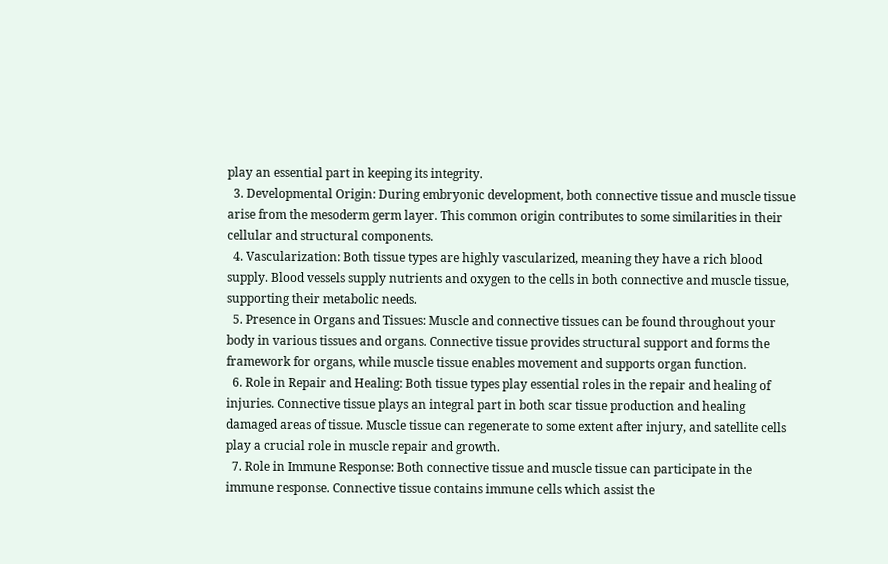play an essential part in keeping its integrity.
  3. Developmental Origin: During embryonic development, both connective tissue and muscle tissue arise from the mesoderm germ layer. This common origin contributes to some similarities in their cellular and structural components.
  4. Vascularization: Both tissue types are highly vascularized, meaning they have a rich blood supply. Blood vessels supply nutrients and oxygen to the cells in both connective and muscle tissue, supporting their metabolic needs.
  5. Presence in Organs and Tissues: Muscle and connective tissues can be found throughout your body in various tissues and organs. Connective tissue provides structural support and forms the framework for organs, while muscle tissue enables movement and supports organ function.
  6. Role in Repair and Healing: Both tissue types play essential roles in the repair and healing of injuries. Connective tissue plays an integral part in both scar tissue production and healing damaged areas of tissue. Muscle tissue can regenerate to some extent after injury, and satellite cells play a crucial role in muscle repair and growth.
  7. Role in Immune Response: Both connective tissue and muscle tissue can participate in the immune response. Connective tissue contains immune cells which assist the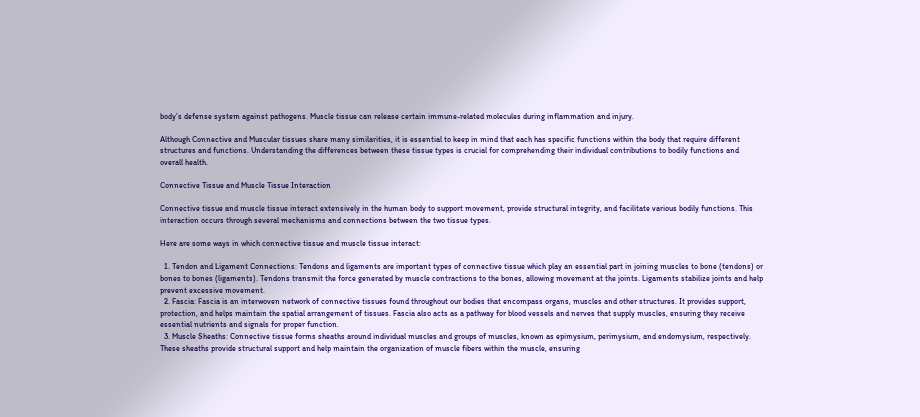body’s defense system against pathogens. Muscle tissue can release certain immune-related molecules during inflammation and injury.

Although Connective and Muscular tissues share many similarities, it is essential to keep in mind that each has specific functions within the body that require different structures and functions. Understanding the differences between these tissue types is crucial for comprehending their individual contributions to bodily functions and overall health.

Connective Tissue and Muscle Tissue Interaction

Connective tissue and muscle tissue interact extensively in the human body to support movement, provide structural integrity, and facilitate various bodily functions. This interaction occurs through several mechanisms and connections between the two tissue types.

Here are some ways in which connective tissue and muscle tissue interact:

  1. Tendon and Ligament Connections: Tendons and ligaments are important types of connective tissue which play an essential part in joining muscles to bone (tendons) or bones to bones (ligaments). Tendons transmit the force generated by muscle contractions to the bones, allowing movement at the joints. Ligaments stabilize joints and help prevent excessive movement.
  2. Fascia: Fascia is an interwoven network of connective tissues found throughout our bodies that encompass organs, muscles and other structures. It provides support, protection, and helps maintain the spatial arrangement of tissues. Fascia also acts as a pathway for blood vessels and nerves that supply muscles, ensuring they receive essential nutrients and signals for proper function.
  3. Muscle Sheaths: Connective tissue forms sheaths around individual muscles and groups of muscles, known as epimysium, perimysium, and endomysium, respectively. These sheaths provide structural support and help maintain the organization of muscle fibers within the muscle, ensuring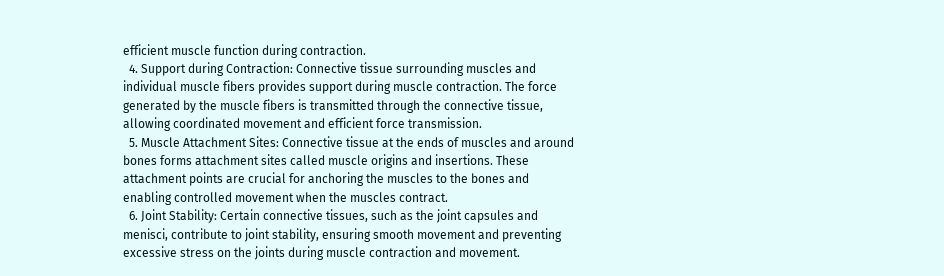efficient muscle function during contraction.
  4. Support during Contraction: Connective tissue surrounding muscles and individual muscle fibers provides support during muscle contraction. The force generated by the muscle fibers is transmitted through the connective tissue, allowing coordinated movement and efficient force transmission.
  5. Muscle Attachment Sites: Connective tissue at the ends of muscles and around bones forms attachment sites called muscle origins and insertions. These attachment points are crucial for anchoring the muscles to the bones and enabling controlled movement when the muscles contract.
  6. Joint Stability: Certain connective tissues, such as the joint capsules and menisci, contribute to joint stability, ensuring smooth movement and preventing excessive stress on the joints during muscle contraction and movement.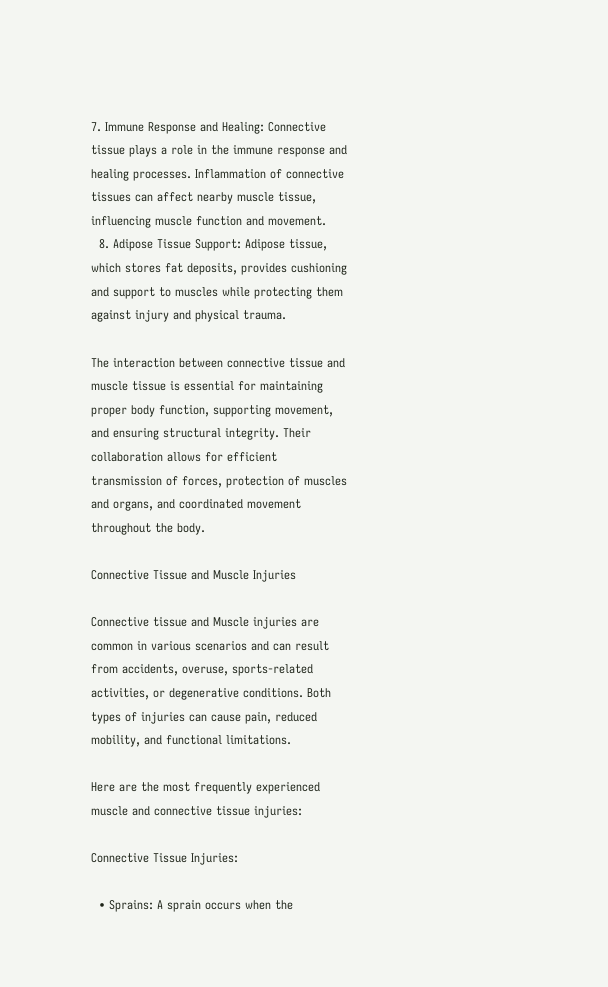7. Immune Response and Healing: Connective tissue plays a role in the immune response and healing processes. Inflammation of connective tissues can affect nearby muscle tissue, influencing muscle function and movement.
  8. Adipose Tissue Support: Adipose tissue, which stores fat deposits, provides cushioning and support to muscles while protecting them against injury and physical trauma.

The interaction between connective tissue and muscle tissue is essential for maintaining proper body function, supporting movement, and ensuring structural integrity. Their collaboration allows for efficient transmission of forces, protection of muscles and organs, and coordinated movement throughout the body.

Connective Tissue and Muscle Injuries

Connective tissue and Muscle injuries are common in various scenarios and can result from accidents, overuse, sports-related activities, or degenerative conditions. Both types of injuries can cause pain, reduced mobility, and functional limitations.

Here are the most frequently experienced muscle and connective tissue injuries:

Connective Tissue Injuries:

  • Sprains: A sprain occurs when the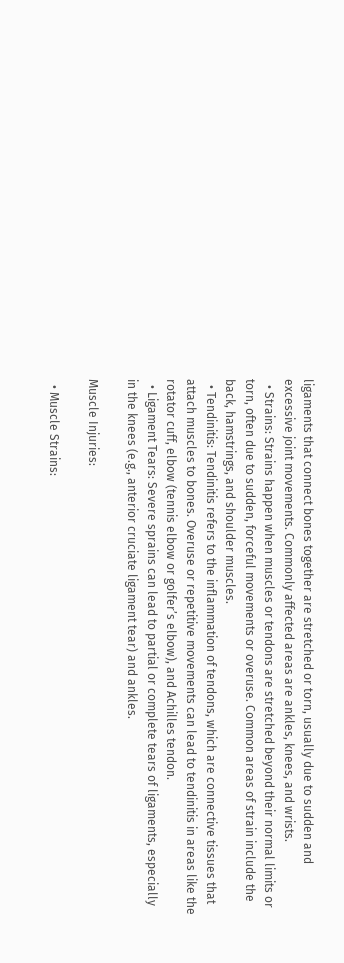ligaments that connect bones together are stretched or torn, usually due to sudden and excessive joint movements. Commonly affected areas are ankles, knees, and wrists.
  • Strains: Strains happen when muscles or tendons are stretched beyond their normal limits or torn, often due to sudden, forceful movements or overuse. Common areas of strain include the back, hamstrings, and shoulder muscles.
  • Tendinitis: Tendinitis refers to the inflammation of tendons, which are connective tissues that attach muscles to bones. Overuse or repetitive movements can lead to tendinitis in areas like the rotator cuff, elbow (tennis elbow or golfer’s elbow), and Achilles tendon.
  • Ligament Tears: Severe sprains can lead to partial or complete tears of ligaments, especially in the knees (e.g., anterior cruciate ligament tear) and ankles.

Muscle Injuries:

  • Muscle Strains: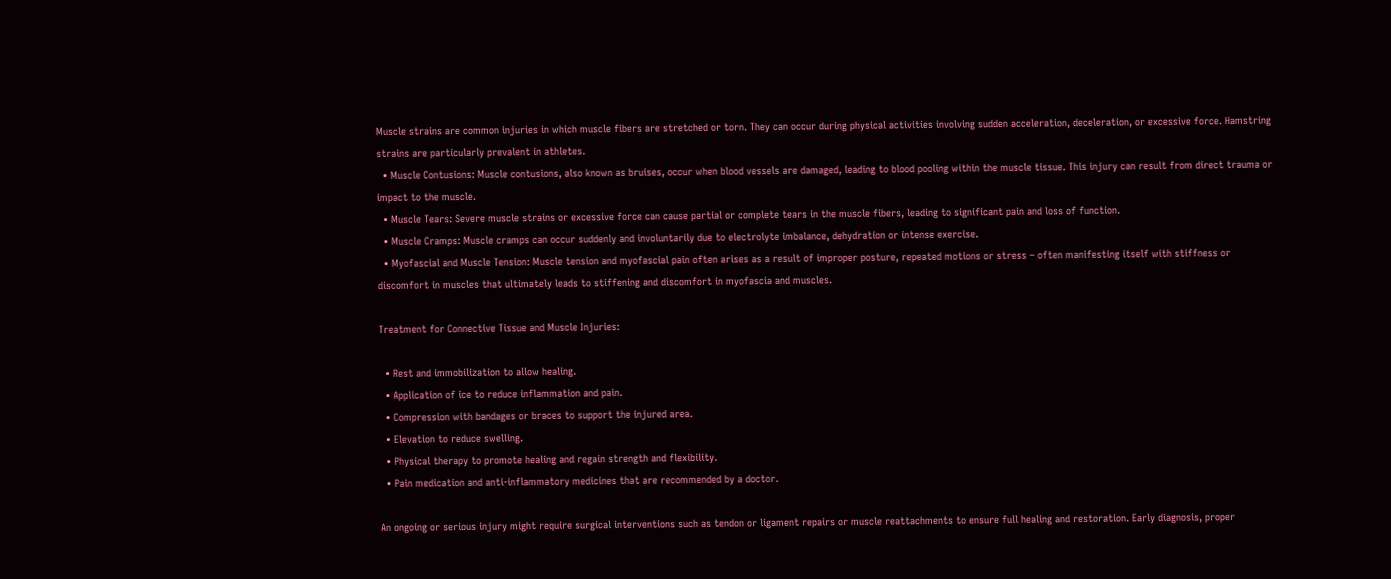Muscle strains are common injuries in which muscle fibers are stretched or torn. They can occur during physical activities involving sudden acceleration, deceleration, or excessive force. Hamstring strains are particularly prevalent in athletes.
  • Muscle Contusions: Muscle contusions, also known as bruises, occur when blood vessels are damaged, leading to blood pooling within the muscle tissue. This injury can result from direct trauma or impact to the muscle.
  • Muscle Tears: Severe muscle strains or excessive force can cause partial or complete tears in the muscle fibers, leading to significant pain and loss of function.
  • Muscle Cramps: Muscle cramps can occur suddenly and involuntarily due to electrolyte imbalance, dehydration or intense exercise.
  • Myofascial and Muscle Tension: Muscle tension and myofascial pain often arises as a result of improper posture, repeated motions or stress – often manifesting itself with stiffness or discomfort in muscles that ultimately leads to stiffening and discomfort in myofascia and muscles.

Treatment for Connective Tissue and Muscle Injuries:

  • Rest and immobilization to allow healing.
  • Application of ice to reduce inflammation and pain.
  • Compression with bandages or braces to support the injured area.
  • Elevation to reduce swelling.
  • Physical therapy to promote healing and regain strength and flexibility.
  • Pain medication and anti-inflammatory medicines that are recommended by a doctor.

An ongoing or serious injury might require surgical interventions such as tendon or ligament repairs or muscle reattachments to ensure full healing and restoration. Early diagnosis, proper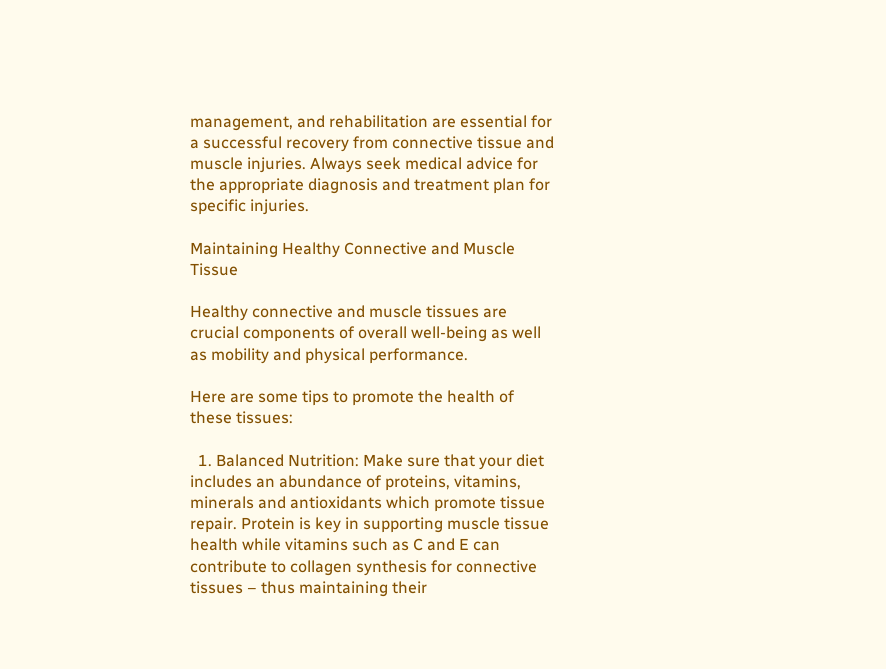management, and rehabilitation are essential for a successful recovery from connective tissue and muscle injuries. Always seek medical advice for the appropriate diagnosis and treatment plan for specific injuries.

Maintaining Healthy Connective and Muscle Tissue

Healthy connective and muscle tissues are crucial components of overall well-being as well as mobility and physical performance.

Here are some tips to promote the health of these tissues:

  1. Balanced Nutrition: Make sure that your diet includes an abundance of proteins, vitamins, minerals and antioxidants which promote tissue repair. Protein is key in supporting muscle tissue health while vitamins such as C and E can contribute to collagen synthesis for connective tissues – thus maintaining their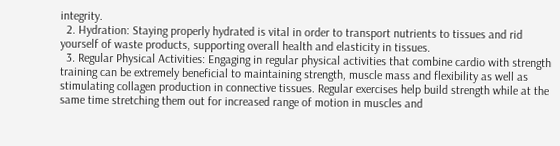integrity.
  2. Hydration: Staying properly hydrated is vital in order to transport nutrients to tissues and rid yourself of waste products, supporting overall health and elasticity in tissues.
  3. Regular Physical Activities: Engaging in regular physical activities that combine cardio with strength training can be extremely beneficial to maintaining strength, muscle mass and flexibility as well as stimulating collagen production in connective tissues. Regular exercises help build strength while at the same time stretching them out for increased range of motion in muscles and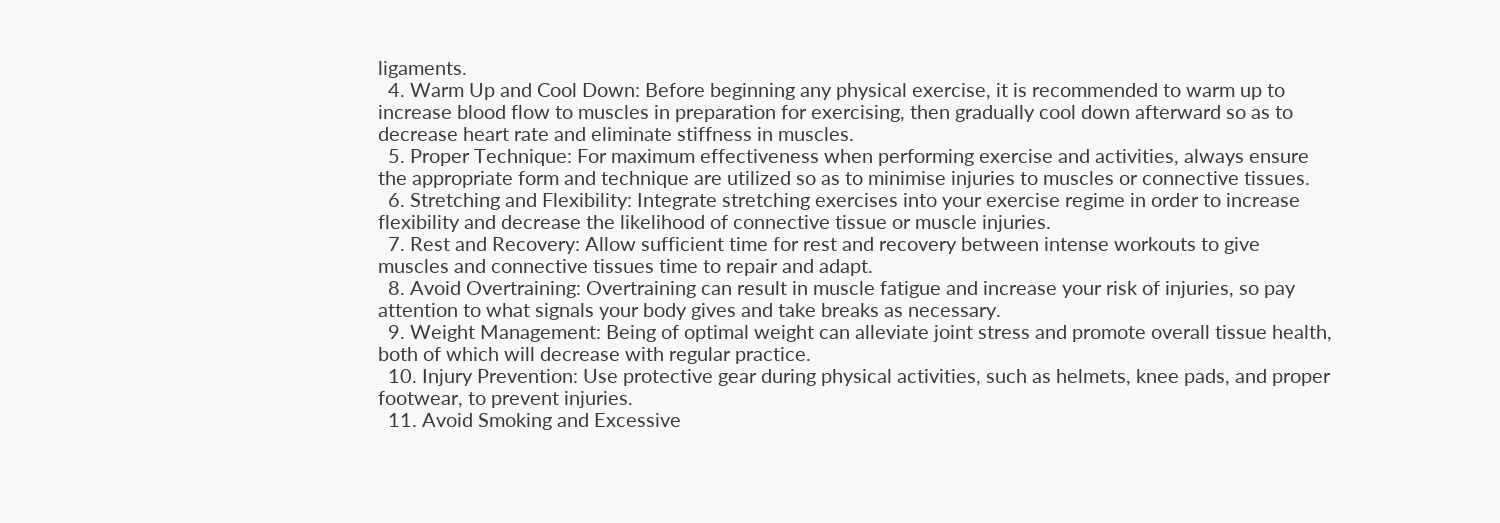ligaments.
  4. Warm Up and Cool Down: Before beginning any physical exercise, it is recommended to warm up to increase blood flow to muscles in preparation for exercising, then gradually cool down afterward so as to decrease heart rate and eliminate stiffness in muscles.
  5. Proper Technique: For maximum effectiveness when performing exercise and activities, always ensure the appropriate form and technique are utilized so as to minimise injuries to muscles or connective tissues.
  6. Stretching and Flexibility: Integrate stretching exercises into your exercise regime in order to increase flexibility and decrease the likelihood of connective tissue or muscle injuries.
  7. Rest and Recovery: Allow sufficient time for rest and recovery between intense workouts to give muscles and connective tissues time to repair and adapt.
  8. Avoid Overtraining: Overtraining can result in muscle fatigue and increase your risk of injuries, so pay attention to what signals your body gives and take breaks as necessary.
  9. Weight Management: Being of optimal weight can alleviate joint stress and promote overall tissue health, both of which will decrease with regular practice.
  10. Injury Prevention: Use protective gear during physical activities, such as helmets, knee pads, and proper footwear, to prevent injuries.
  11. Avoid Smoking and Excessive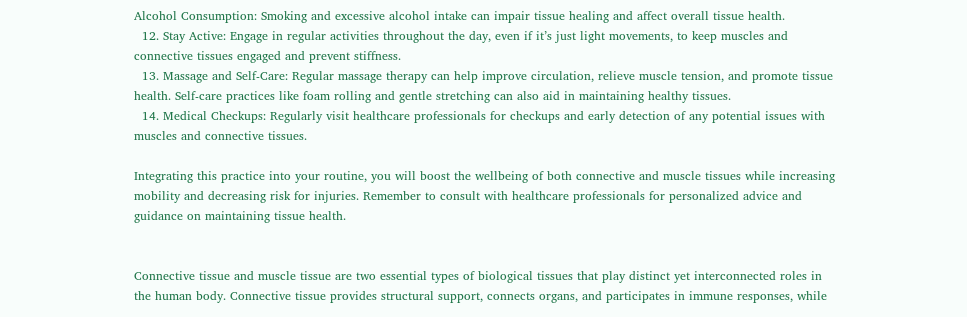Alcohol Consumption: Smoking and excessive alcohol intake can impair tissue healing and affect overall tissue health.
  12. Stay Active: Engage in regular activities throughout the day, even if it’s just light movements, to keep muscles and connective tissues engaged and prevent stiffness.
  13. Massage and Self-Care: Regular massage therapy can help improve circulation, relieve muscle tension, and promote tissue health. Self-care practices like foam rolling and gentle stretching can also aid in maintaining healthy tissues.
  14. Medical Checkups: Regularly visit healthcare professionals for checkups and early detection of any potential issues with muscles and connective tissues.

Integrating this practice into your routine, you will boost the wellbeing of both connective and muscle tissues while increasing mobility and decreasing risk for injuries. Remember to consult with healthcare professionals for personalized advice and guidance on maintaining tissue health.


Connective tissue and muscle tissue are two essential types of biological tissues that play distinct yet interconnected roles in the human body. Connective tissue provides structural support, connects organs, and participates in immune responses, while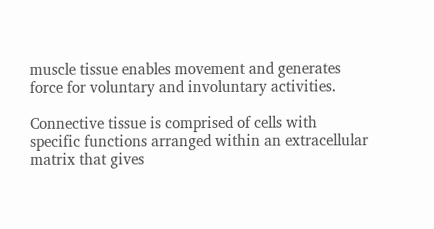muscle tissue enables movement and generates force for voluntary and involuntary activities.

Connective tissue is comprised of cells with specific functions arranged within an extracellular matrix that gives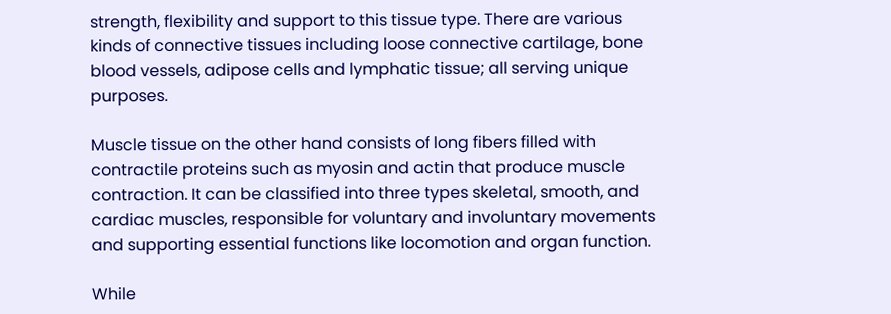strength, flexibility and support to this tissue type. There are various kinds of connective tissues including loose connective cartilage, bone blood vessels, adipose cells and lymphatic tissue; all serving unique purposes.

Muscle tissue on the other hand consists of long fibers filled with contractile proteins such as myosin and actin that produce muscle contraction. It can be classified into three types skeletal, smooth, and cardiac muscles, responsible for voluntary and involuntary movements and supporting essential functions like locomotion and organ function.

While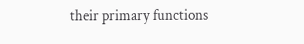their primary functions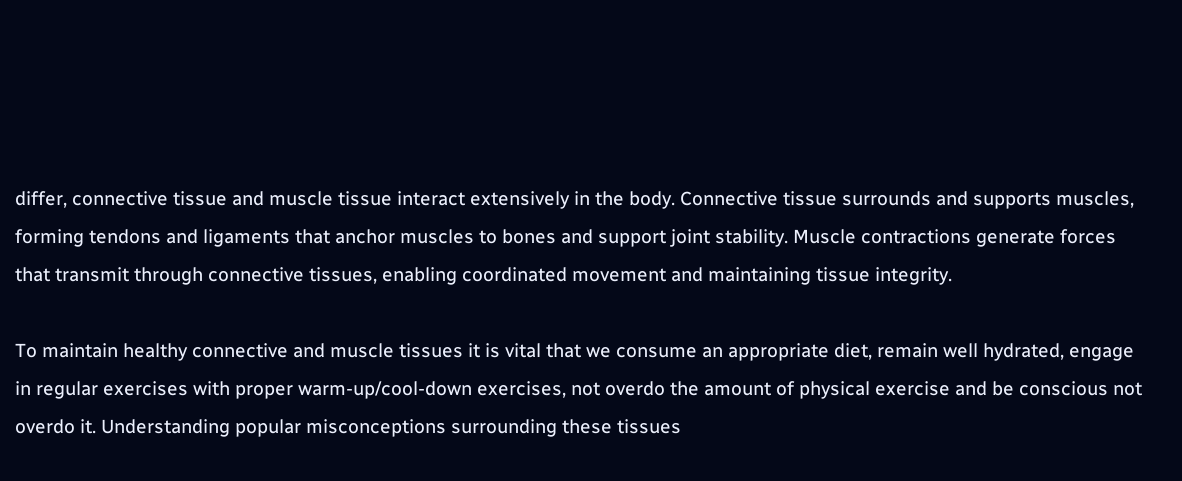differ, connective tissue and muscle tissue interact extensively in the body. Connective tissue surrounds and supports muscles, forming tendons and ligaments that anchor muscles to bones and support joint stability. Muscle contractions generate forces that transmit through connective tissues, enabling coordinated movement and maintaining tissue integrity.

To maintain healthy connective and muscle tissues it is vital that we consume an appropriate diet, remain well hydrated, engage in regular exercises with proper warm-up/cool-down exercises, not overdo the amount of physical exercise and be conscious not overdo it. Understanding popular misconceptions surrounding these tissues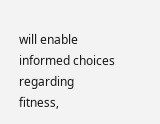will enable informed choices regarding fitness,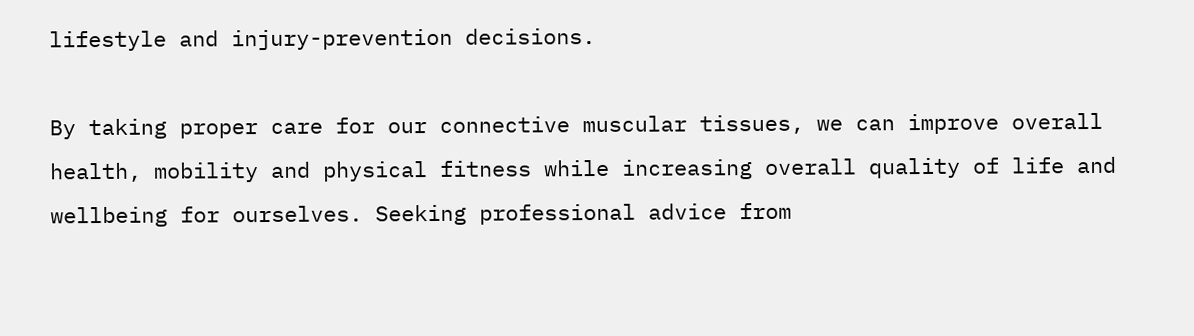lifestyle and injury-prevention decisions.

By taking proper care for our connective muscular tissues, we can improve overall health, mobility and physical fitness while increasing overall quality of life and wellbeing for ourselves. Seeking professional advice from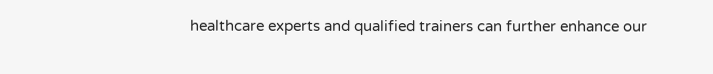healthcare experts and qualified trainers can further enhance our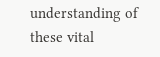understanding of these vital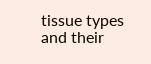tissue types and their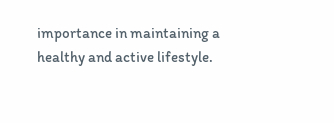importance in maintaining a healthy and active lifestyle.